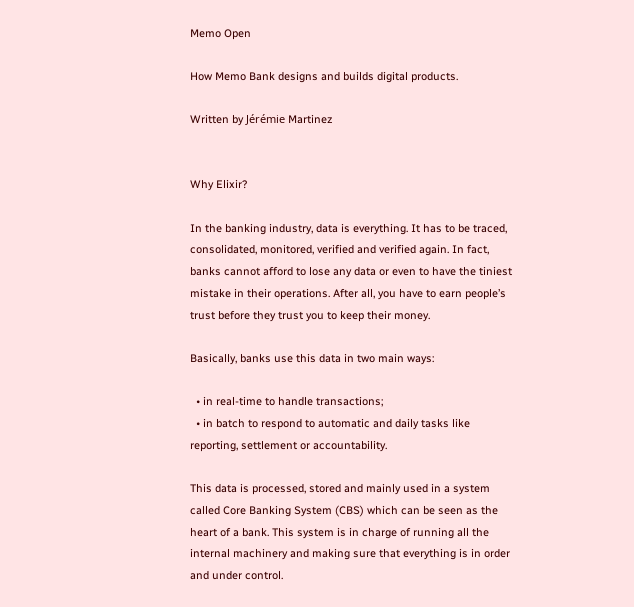Memo Open

How Memo Bank designs and builds digital products.

Written by Jérémie Martinez


Why Elixir?

In the banking industry, data is everything. It has to be traced, consolidated, monitored, verified and verified again. In fact, banks cannot afford to lose any data or even to have the tiniest mistake in their operations. After all, you have to earn people’s trust before they trust you to keep their money.

Basically, banks use this data in two main ways:

  • in real-time to handle transactions;
  • in batch to respond to automatic and daily tasks like reporting, settlement or accountability.

This data is processed, stored and mainly used in a system called Core Banking System (CBS) which can be seen as the heart of a bank. This system is in charge of running all the internal machinery and making sure that everything is in order and under control.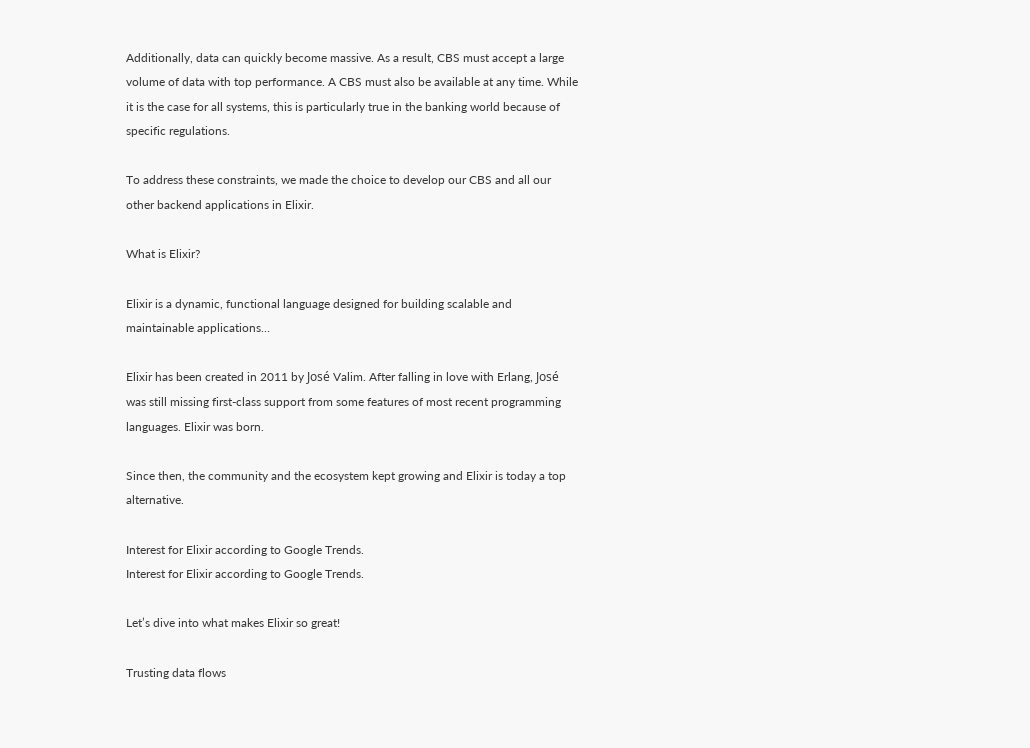Additionally, data can quickly become massive. As a result, CBS must accept a large volume of data with top performance. A CBS must also be available at any time. While it is the case for all systems, this is particularly true in the banking world because of specific regulations.

To address these constraints, we made the choice to develop our CBS and all our other backend applications in Elixir.

What is Elixir?

Elixir is a dynamic, functional language designed for building scalable and maintainable applications…

Elixir has been created in 2011 by José Valim. After falling in love with Erlang, José was still missing first-class support from some features of most recent programming languages. Elixir was born.

Since then, the community and the ecosystem kept growing and Elixir is today a top alternative.

Interest for Elixir according to Google Trends.
Interest for Elixir according to Google Trends.

Let’s dive into what makes Elixir so great!

Trusting data flows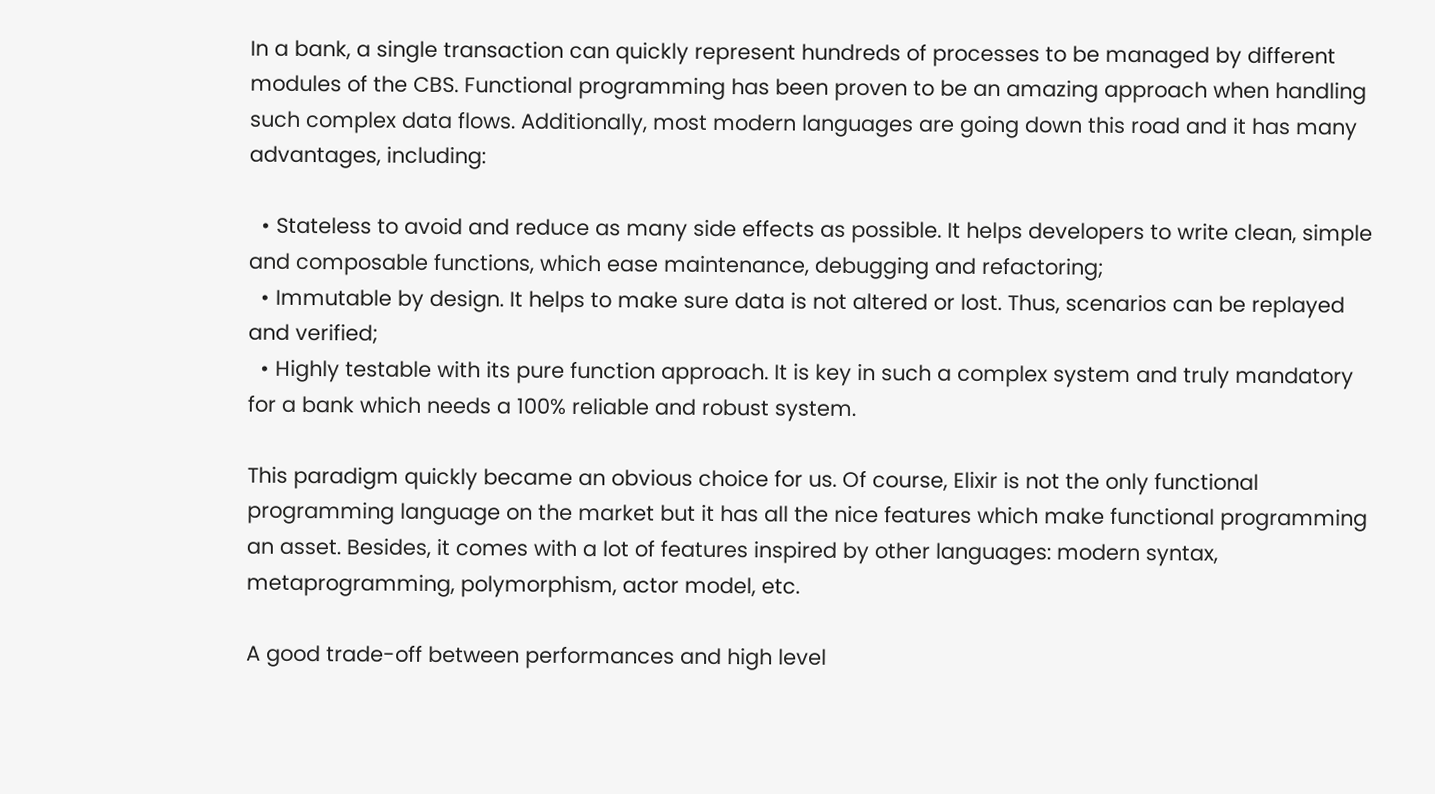In a bank, a single transaction can quickly represent hundreds of processes to be managed by different modules of the CBS. Functional programming has been proven to be an amazing approach when handling such complex data flows. Additionally, most modern languages are going down this road and it has many advantages, including:

  • Stateless to avoid and reduce as many side effects as possible. It helps developers to write clean, simple and composable functions, which ease maintenance, debugging and refactoring;
  • Immutable by design. It helps to make sure data is not altered or lost. Thus, scenarios can be replayed and verified;
  • Highly testable with its pure function approach. It is key in such a complex system and truly mandatory for a bank which needs a 100% reliable and robust system.

This paradigm quickly became an obvious choice for us. Of course, Elixir is not the only functional programming language on the market but it has all the nice features which make functional programming an asset. Besides, it comes with a lot of features inspired by other languages: modern syntax, metaprogramming, polymorphism, actor model, etc.

A good trade-off between performances and high level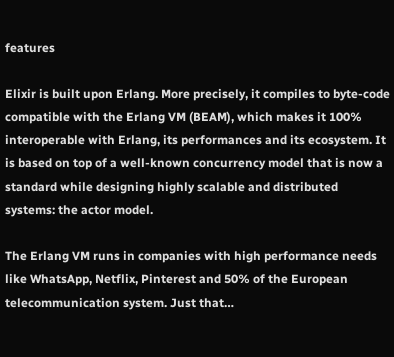features

Elixir is built upon Erlang. More precisely, it compiles to byte-code compatible with the Erlang VM (BEAM), which makes it 100% interoperable with Erlang, its performances and its ecosystem. It is based on top of a well-known concurrency model that is now a standard while designing highly scalable and distributed systems: the actor model.

The Erlang VM runs in companies with high performance needs like WhatsApp, Netflix, Pinterest and 50% of the European telecommunication system. Just that…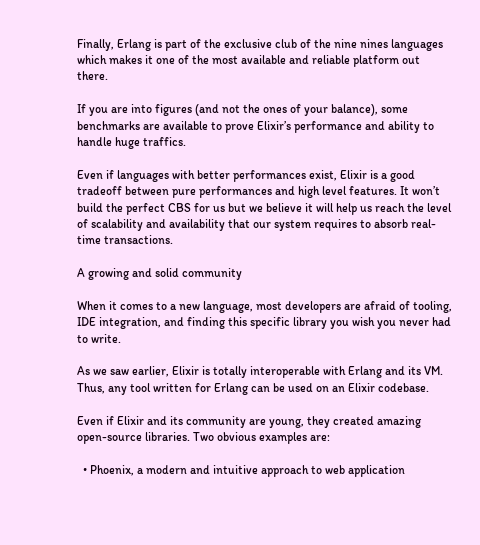Finally, Erlang is part of the exclusive club of the nine nines languages which makes it one of the most available and reliable platform out there.

If you are into figures (and not the ones of your balance), some benchmarks are available to prove Elixir’s performance and ability to handle huge traffics.

Even if languages with better performances exist, Elixir is a good tradeoff between pure performances and high level features. It won’t build the perfect CBS for us but we believe it will help us reach the level of scalability and availability that our system requires to absorb real-time transactions.

A growing and solid community

When it comes to a new language, most developers are afraid of tooling, IDE integration, and finding this specific library you wish you never had to write.

As we saw earlier, Elixir is totally interoperable with Erlang and its VM. Thus, any tool written for Erlang can be used on an Elixir codebase.

Even if Elixir and its community are young, they created amazing open-source libraries. Two obvious examples are:

  • Phoenix, a modern and intuitive approach to web application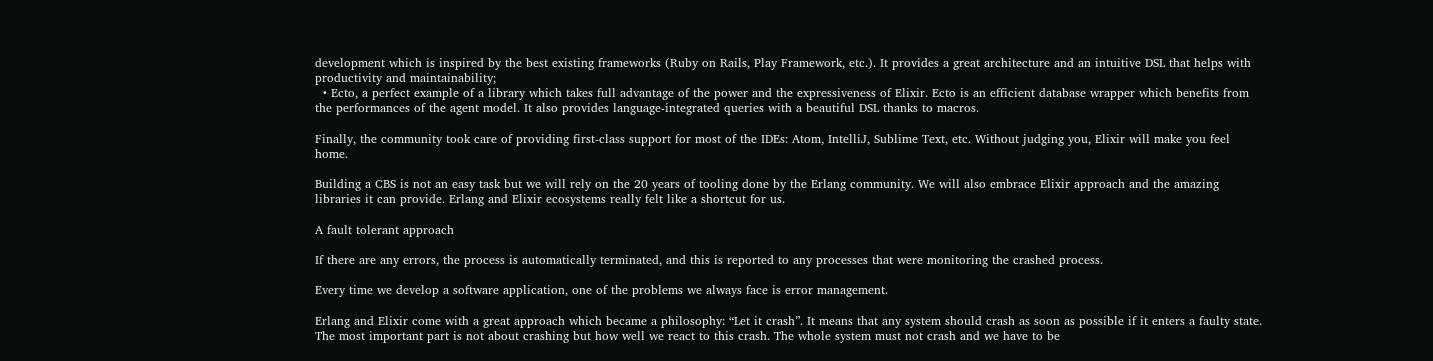development which is inspired by the best existing frameworks (Ruby on Rails, Play Framework, etc.). It provides a great architecture and an intuitive DSL that helps with productivity and maintainability;
  • Ecto, a perfect example of a library which takes full advantage of the power and the expressiveness of Elixir. Ecto is an efficient database wrapper which benefits from the performances of the agent model. It also provides language-integrated queries with a beautiful DSL thanks to macros.

Finally, the community took care of providing first-class support for most of the IDEs: Atom, IntelliJ, Sublime Text, etc. Without judging you, Elixir will make you feel home.

Building a CBS is not an easy task but we will rely on the 20 years of tooling done by the Erlang community. We will also embrace Elixir approach and the amazing libraries it can provide. Erlang and Elixir ecosystems really felt like a shortcut for us.

A fault tolerant approach

If there are any errors, the process is automatically terminated, and this is reported to any processes that were monitoring the crashed process.

Every time we develop a software application, one of the problems we always face is error management.

Erlang and Elixir come with a great approach which became a philosophy: “Let it crash”. It means that any system should crash as soon as possible if it enters a faulty state. The most important part is not about crashing but how well we react to this crash. The whole system must not crash and we have to be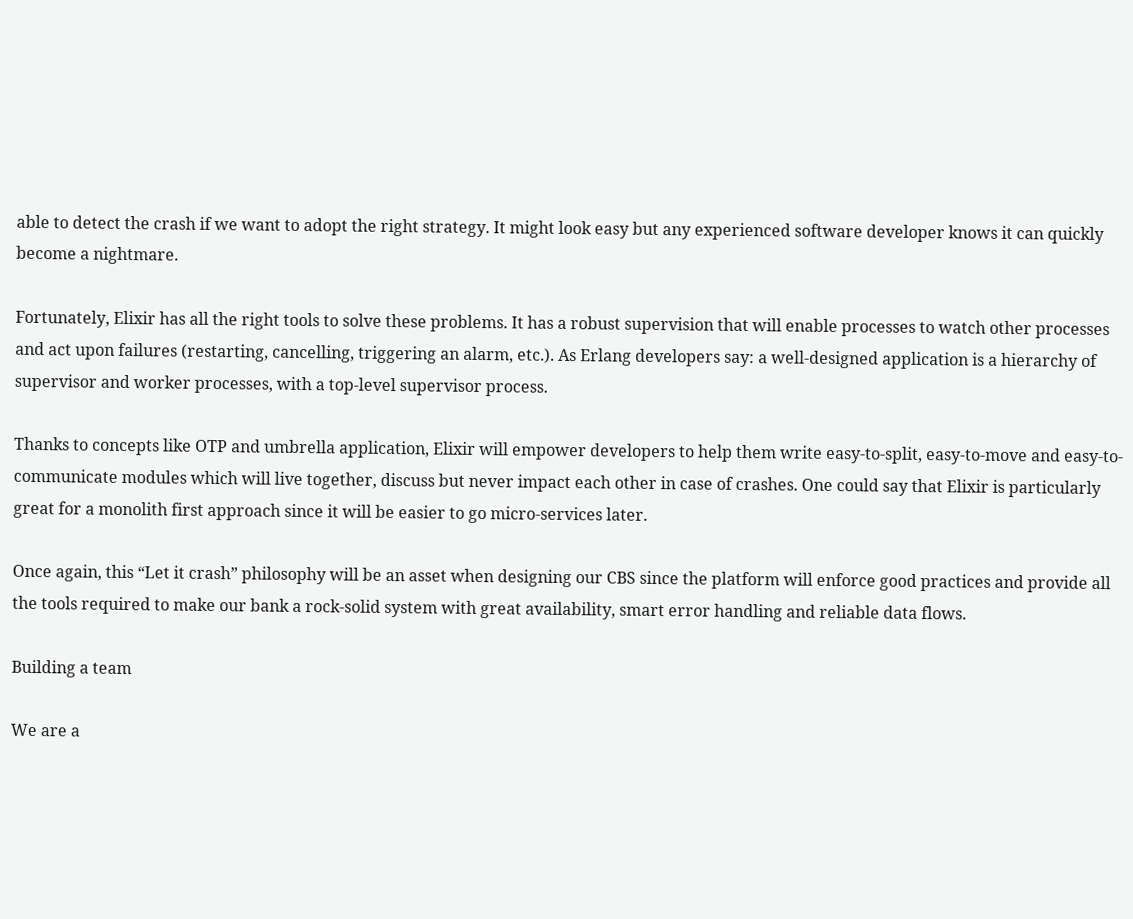able to detect the crash if we want to adopt the right strategy. It might look easy but any experienced software developer knows it can quickly become a nightmare.

Fortunately, Elixir has all the right tools to solve these problems. It has a robust supervision that will enable processes to watch other processes and act upon failures (restarting, cancelling, triggering an alarm, etc.). As Erlang developers say: a well-designed application is a hierarchy of supervisor and worker processes, with a top-level supervisor process.

Thanks to concepts like OTP and umbrella application, Elixir will empower developers to help them write easy-to-split, easy-to-move and easy-to-communicate modules which will live together, discuss but never impact each other in case of crashes. One could say that Elixir is particularly great for a monolith first approach since it will be easier to go micro-services later.

Once again, this “Let it crash” philosophy will be an asset when designing our CBS since the platform will enforce good practices and provide all the tools required to make our bank a rock-solid system with great availability, smart error handling and reliable data flows.

Building a team

We are a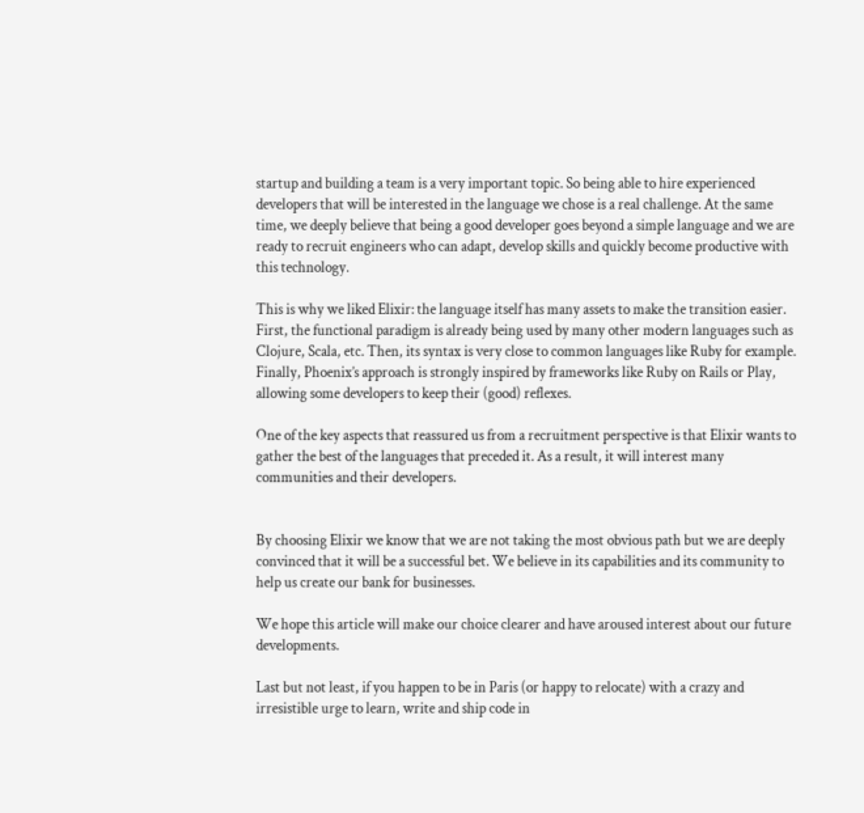startup and building a team is a very important topic. So being able to hire experienced developers that will be interested in the language we chose is a real challenge. At the same time, we deeply believe that being a good developer goes beyond a simple language and we are ready to recruit engineers who can adapt, develop skills and quickly become productive with this technology.

This is why we liked Elixir: the language itself has many assets to make the transition easier. First, the functional paradigm is already being used by many other modern languages such as Clojure, Scala, etc. Then, its syntax is very close to common languages like Ruby for example. Finally, Phoenix’s approach is strongly inspired by frameworks like Ruby on Rails or Play, allowing some developers to keep their (good) reflexes.

One of the key aspects that reassured us from a recruitment perspective is that Elixir wants to gather the best of the languages that preceded it. As a result, it will interest many communities and their developers.


By choosing Elixir we know that we are not taking the most obvious path but we are deeply convinced that it will be a successful bet. We believe in its capabilities and its community to help us create our bank for businesses.

We hope this article will make our choice clearer and have aroused interest about our future developments.

Last but not least, if you happen to be in Paris (or happy to relocate) with a crazy and irresistible urge to learn, write and ship code in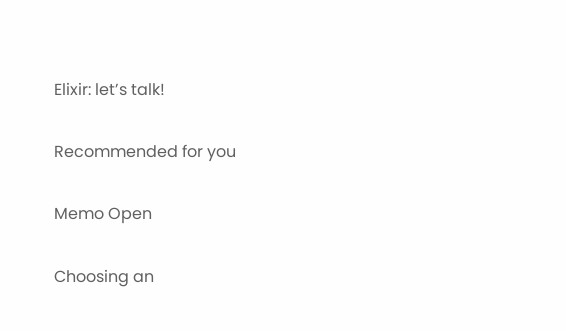Elixir: let’s talk!

Recommended for you

Memo Open

Choosing an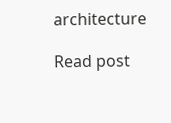architecture

Read post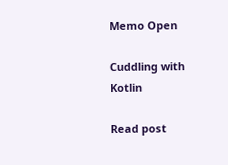Memo Open

Cuddling with Kotlin

Read post